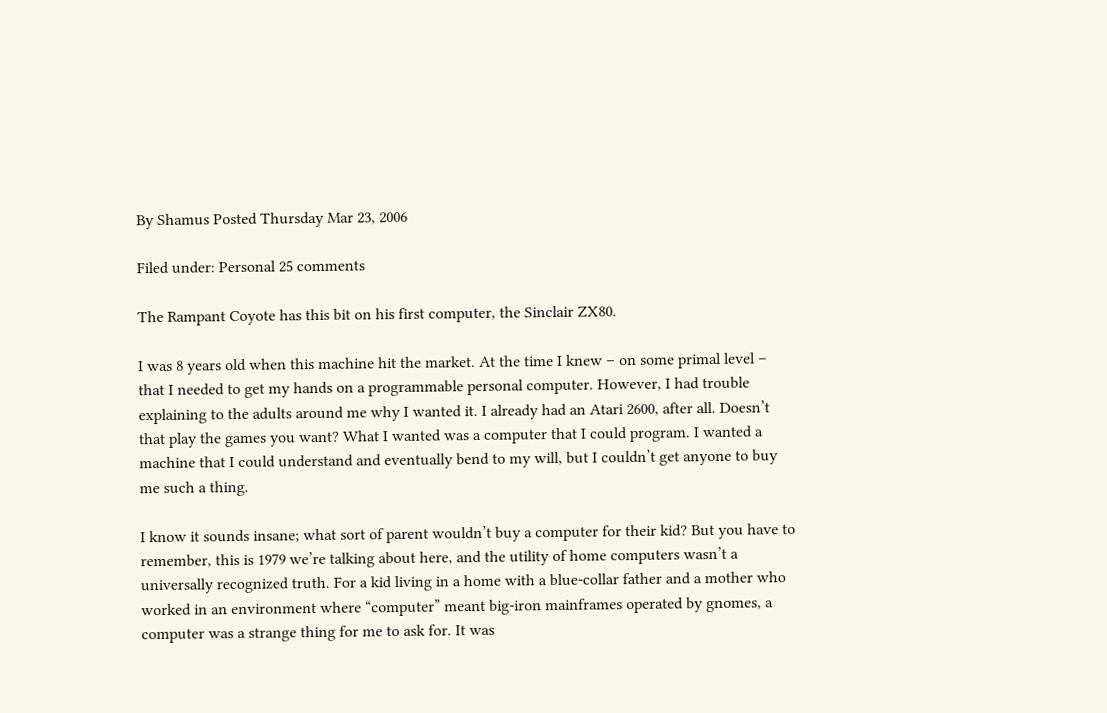By Shamus Posted Thursday Mar 23, 2006

Filed under: Personal 25 comments

The Rampant Coyote has this bit on his first computer, the Sinclair ZX80.

I was 8 years old when this machine hit the market. At the time I knew – on some primal level – that I needed to get my hands on a programmable personal computer. However, I had trouble explaining to the adults around me why I wanted it. I already had an Atari 2600, after all. Doesn’t that play the games you want? What I wanted was a computer that I could program. I wanted a machine that I could understand and eventually bend to my will, but I couldn’t get anyone to buy me such a thing.

I know it sounds insane; what sort of parent wouldn’t buy a computer for their kid? But you have to remember, this is 1979 we’re talking about here, and the utility of home computers wasn’t a universally recognized truth. For a kid living in a home with a blue-collar father and a mother who worked in an environment where “computer” meant big-iron mainframes operated by gnomes, a computer was a strange thing for me to ask for. It was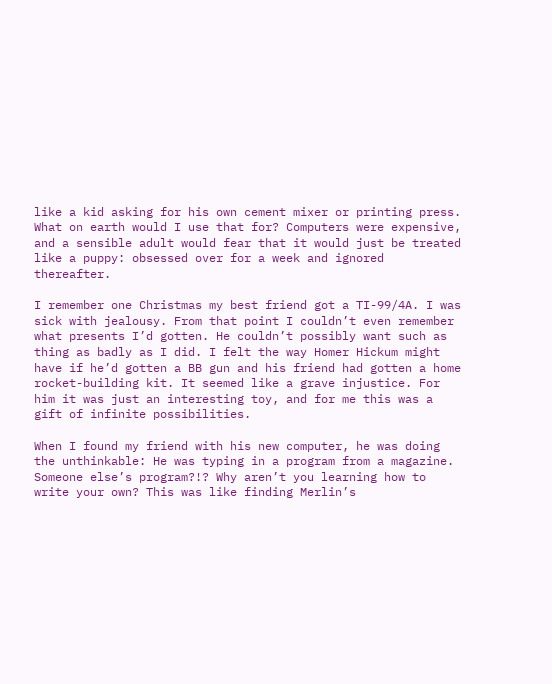like a kid asking for his own cement mixer or printing press. What on earth would I use that for? Computers were expensive, and a sensible adult would fear that it would just be treated like a puppy: obsessed over for a week and ignored thereafter.

I remember one Christmas my best friend got a TI-99/4A. I was sick with jealousy. From that point I couldn’t even remember what presents I’d gotten. He couldn’t possibly want such as thing as badly as I did. I felt the way Homer Hickum might have if he’d gotten a BB gun and his friend had gotten a home rocket-building kit. It seemed like a grave injustice. For him it was just an interesting toy, and for me this was a gift of infinite possibilities.

When I found my friend with his new computer, he was doing the unthinkable: He was typing in a program from a magazine. Someone else’s program?!? Why aren’t you learning how to write your own? This was like finding Merlin’s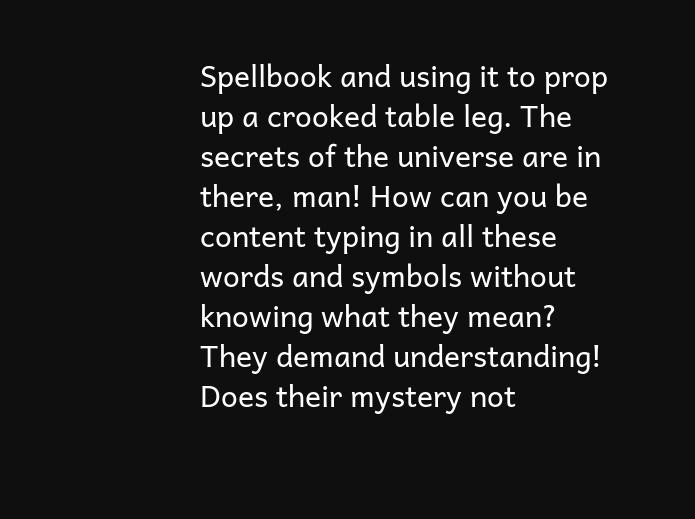Spellbook and using it to prop up a crooked table leg. The secrets of the universe are in there, man! How can you be content typing in all these words and symbols without knowing what they mean? They demand understanding! Does their mystery not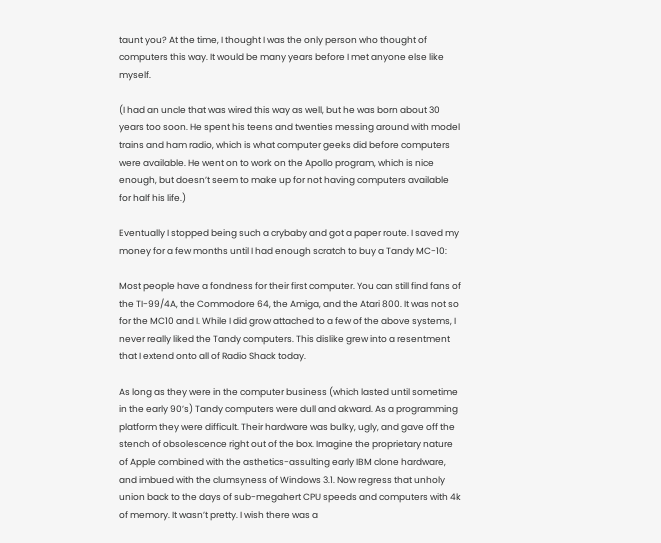taunt you? At the time, I thought I was the only person who thought of computers this way. It would be many years before I met anyone else like myself.

(I had an uncle that was wired this way as well, but he was born about 30 years too soon. He spent his teens and twenties messing around with model trains and ham radio, which is what computer geeks did before computers were available. He went on to work on the Apollo program, which is nice enough, but doesn’t seem to make up for not having computers available for half his life.)

Eventually I stopped being such a crybaby and got a paper route. I saved my money for a few months until I had enough scratch to buy a Tandy MC-10:

Most people have a fondness for their first computer. You can still find fans of the TI-99/4A, the Commodore 64, the Amiga, and the Atari 800. It was not so for the MC10 and I. While I did grow attached to a few of the above systems, I never really liked the Tandy computers. This dislike grew into a resentment that I extend onto all of Radio Shack today.

As long as they were in the computer business (which lasted until sometime in the early 90’s) Tandy computers were dull and akward. As a programming platform they were difficult. Their hardware was bulky, ugly, and gave off the stench of obsolescence right out of the box. Imagine the proprietary nature of Apple combined with the asthetics-assulting early IBM clone hardware, and imbued with the clumsyness of Windows 3.1. Now regress that unholy union back to the days of sub-megahert CPU speeds and computers with 4k of memory. It wasn’t pretty. I wish there was a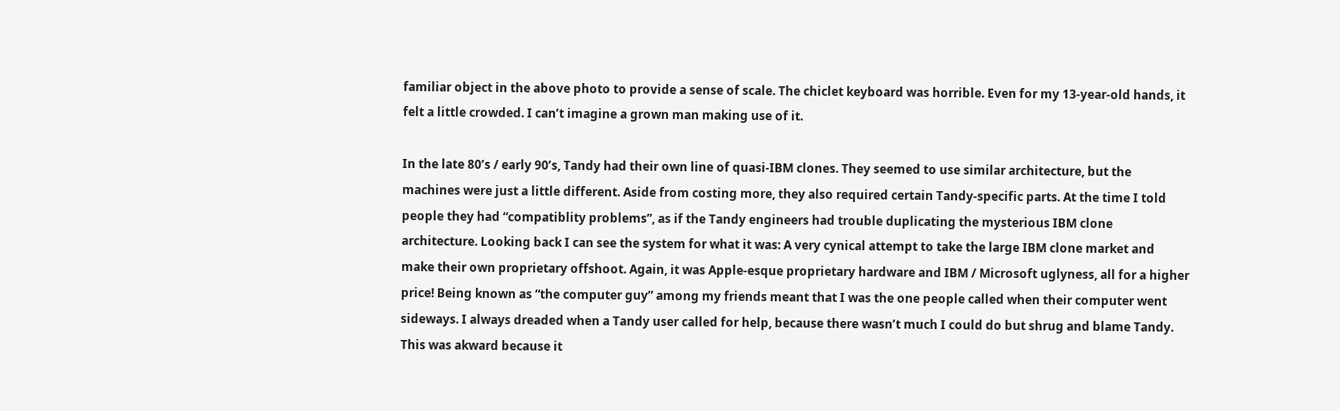familiar object in the above photo to provide a sense of scale. The chiclet keyboard was horrible. Even for my 13-year-old hands, it felt a little crowded. I can’t imagine a grown man making use of it.

In the late 80’s / early 90’s, Tandy had their own line of quasi-IBM clones. They seemed to use similar architecture, but the machines were just a little different. Aside from costing more, they also required certain Tandy-specific parts. At the time I told people they had “compatiblity problems”, as if the Tandy engineers had trouble duplicating the mysterious IBM clone architecture. Looking back I can see the system for what it was: A very cynical attempt to take the large IBM clone market and make their own proprietary offshoot. Again, it was Apple-esque proprietary hardware and IBM / Microsoft uglyness, all for a higher price! Being known as “the computer guy” among my friends meant that I was the one people called when their computer went sideways. I always dreaded when a Tandy user called for help, because there wasn’t much I could do but shrug and blame Tandy. This was akward because it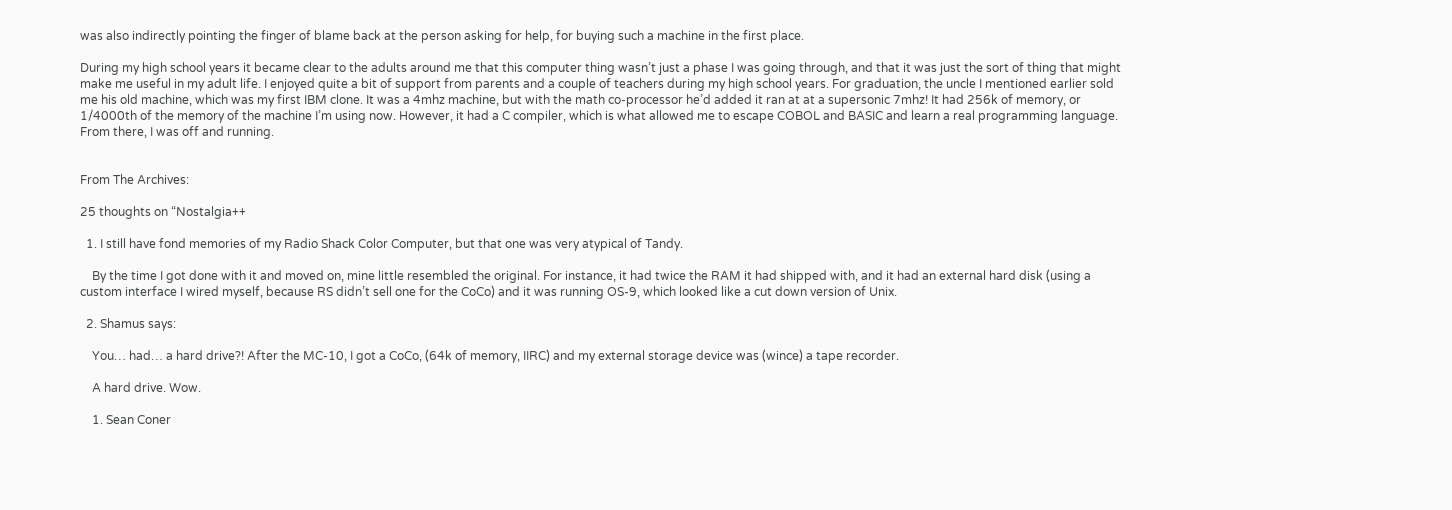was also indirectly pointing the finger of blame back at the person asking for help, for buying such a machine in the first place.

During my high school years it became clear to the adults around me that this computer thing wasn’t just a phase I was going through, and that it was just the sort of thing that might make me useful in my adult life. I enjoyed quite a bit of support from parents and a couple of teachers during my high school years. For graduation, the uncle I mentioned earlier sold me his old machine, which was my first IBM clone. It was a 4mhz machine, but with the math co-processor he’d added it ran at at a supersonic 7mhz! It had 256k of memory, or 1/4000th of the memory of the machine I’m using now. However, it had a C compiler, which is what allowed me to escape COBOL and BASIC and learn a real programming language. From there, I was off and running.


From The Archives:

25 thoughts on “Nostalgia++

  1. I still have fond memories of my Radio Shack Color Computer, but that one was very atypical of Tandy.

    By the time I got done with it and moved on, mine little resembled the original. For instance, it had twice the RAM it had shipped with, and it had an external hard disk (using a custom interface I wired myself, because RS didn’t sell one for the CoCo) and it was running OS-9, which looked like a cut down version of Unix.

  2. Shamus says:

    You… had… a hard drive?! After the MC-10, I got a CoCo, (64k of memory, IIRC) and my external storage device was (wince) a tape recorder.

    A hard drive. Wow.

    1. Sean Coner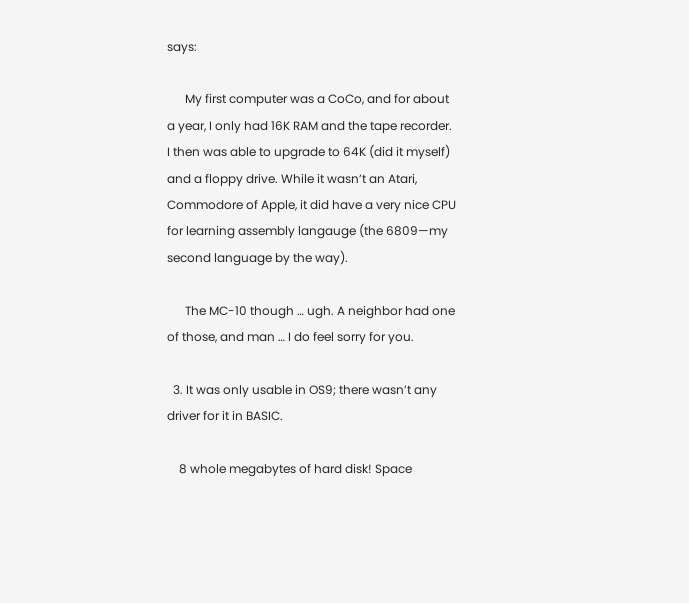says:

      My first computer was a CoCo, and for about a year, I only had 16K RAM and the tape recorder. I then was able to upgrade to 64K (did it myself) and a floppy drive. While it wasn’t an Atari, Commodore of Apple, it did have a very nice CPU for learning assembly langauge (the 6809—my second language by the way).

      The MC-10 though … ugh. A neighbor had one of those, and man … I do feel sorry for you.

  3. It was only usable in OS9; there wasn’t any driver for it in BASIC.

    8 whole megabytes of hard disk! Space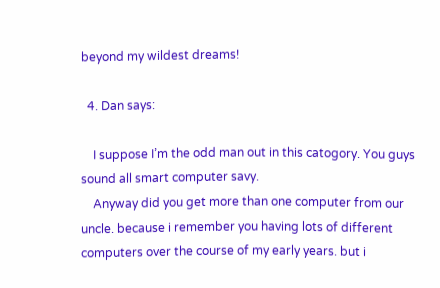beyond my wildest dreams!

  4. Dan says:

    I suppose I’m the odd man out in this catogory. You guys sound all smart computer savy.
    Anyway did you get more than one computer from our uncle. because i remember you having lots of different computers over the course of my early years. but i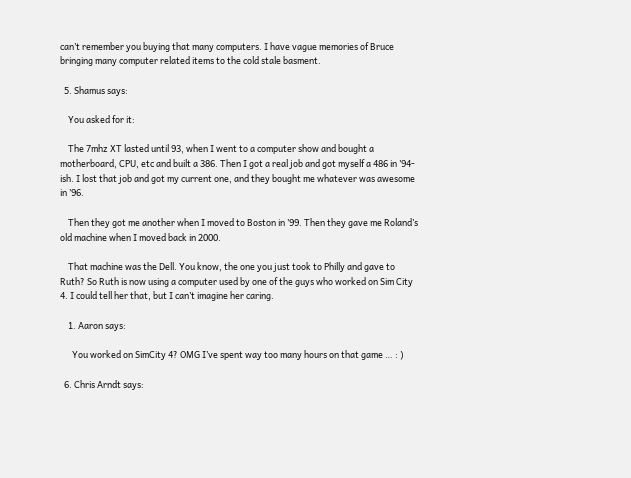can’t remember you buying that many computers. I have vague memories of Bruce bringing many computer related items to the cold stale basment.

  5. Shamus says:

    You asked for it:

    The 7mhz XT lasted until 93, when I went to a computer show and bought a motherboard, CPU, etc and built a 386. Then I got a real job and got myself a 486 in ’94-ish. I lost that job and got my current one, and they bought me whatever was awesome in ’96.

    Then they got me another when I moved to Boston in ’99. Then they gave me Roland’s old machine when I moved back in 2000.

    That machine was the Dell. You know, the one you just took to Philly and gave to Ruth? So Ruth is now using a computer used by one of the guys who worked on Sim City 4. I could tell her that, but I can’t imagine her caring.

    1. Aaron says:

      You worked on SimCity 4? OMG I’ve spent way too many hours on that game … : )

  6. Chris Arndt says: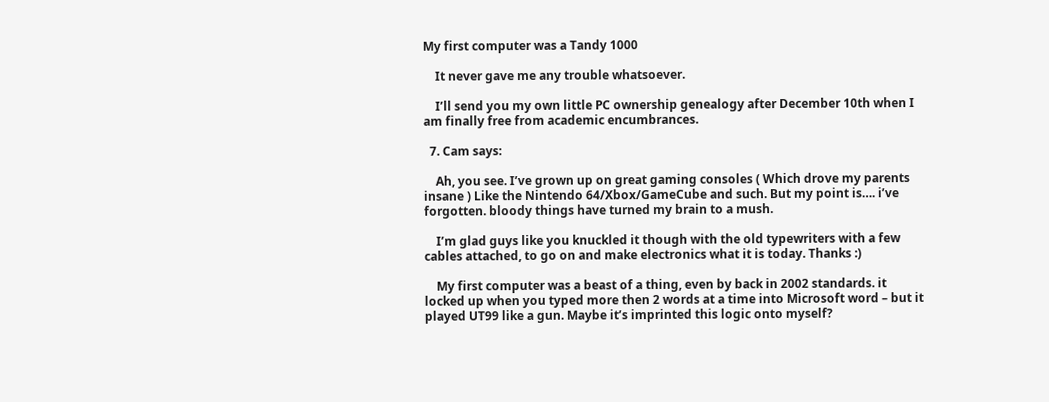My first computer was a Tandy 1000

    It never gave me any trouble whatsoever.

    I’ll send you my own little PC ownership genealogy after December 10th when I am finally free from academic encumbrances.

  7. Cam says:

    Ah, you see. I’ve grown up on great gaming consoles ( Which drove my parents insane ) Like the Nintendo 64/Xbox/GameCube and such. But my point is…. i’ve forgotten. bloody things have turned my brain to a mush.

    I’m glad guys like you knuckled it though with the old typewriters with a few cables attached, to go on and make electronics what it is today. Thanks :)

    My first computer was a beast of a thing, even by back in 2002 standards. it locked up when you typed more then 2 words at a time into Microsoft word – but it played UT99 like a gun. Maybe it’s imprinted this logic onto myself?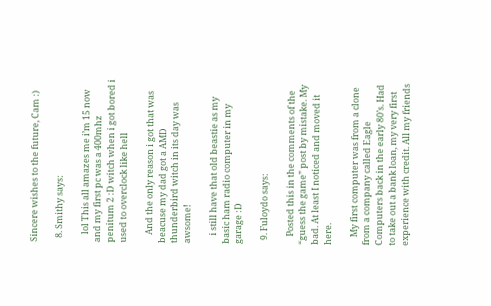Sincere wishes to the future, Cam :)

  8. Smithy says:

    lol This all amazes me i’m 15 now and my first pc was a 400mhz penitum 2 :D witch when i got bored i used to overclock like hell

    And the only reason i got that was beacuse my dad got a AMD thunderbird witch in its day was awsome!

    i still have that old beastie as my basic ham radio computer in my garage :D

  9. Fuloydo says:

    Posted this in the comments of the “guess the game” post by mistake. My bad. At least I noticed and moved it here.

    My first computer was from a clone from a company called Eagle Computers back in the early 80’s. Had to take out a bank loan, my very first experience with credit. All my friends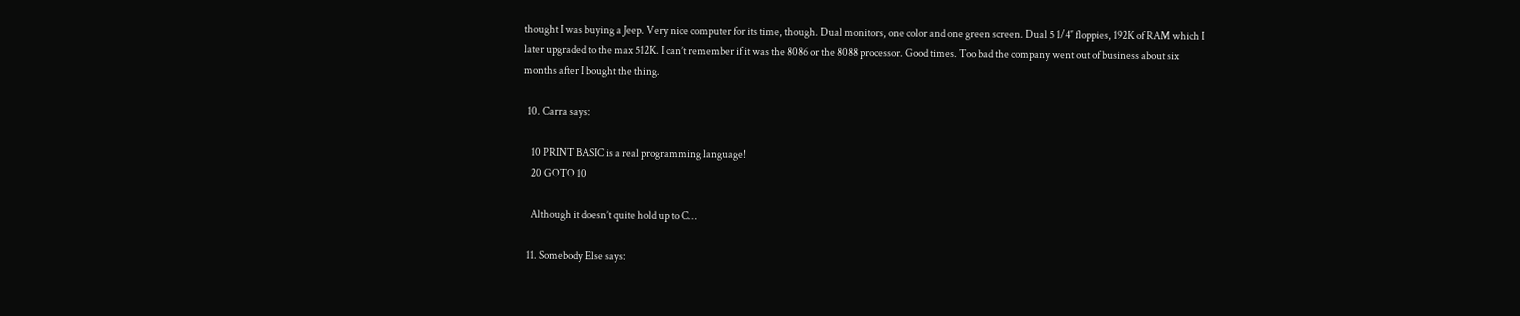thought I was buying a Jeep. Very nice computer for its time, though. Dual monitors, one color and one green screen. Dual 5 1/4″ floppies, 192K of RAM which I later upgraded to the max 512K. I can’t remember if it was the 8086 or the 8088 processor. Good times. Too bad the company went out of business about six months after I bought the thing.

  10. Carra says:

    10 PRINT BASIC is a real programming language!
    20 GOTO 10

    Although it doesn’t quite hold up to C…

  11. Somebody Else says: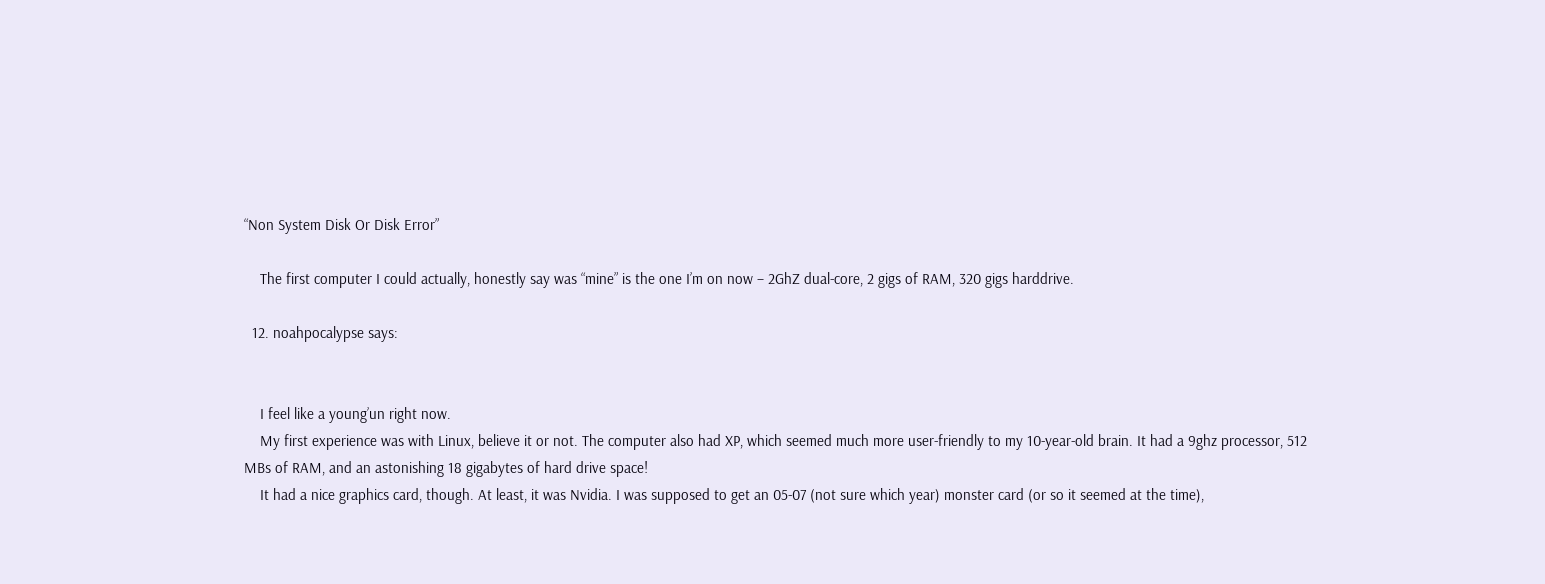“Non System Disk Or Disk Error”

    The first computer I could actually, honestly say was “mine” is the one I’m on now – 2GhZ dual-core, 2 gigs of RAM, 320 gigs harddrive.

  12. noahpocalypse says:


    I feel like a young’un right now.
    My first experience was with Linux, believe it or not. The computer also had XP, which seemed much more user-friendly to my 10-year-old brain. It had a 9ghz processor, 512 MBs of RAM, and an astonishing 18 gigabytes of hard drive space!
    It had a nice graphics card, though. At least, it was Nvidia. I was supposed to get an 05-07 (not sure which year) monster card (or so it seemed at the time),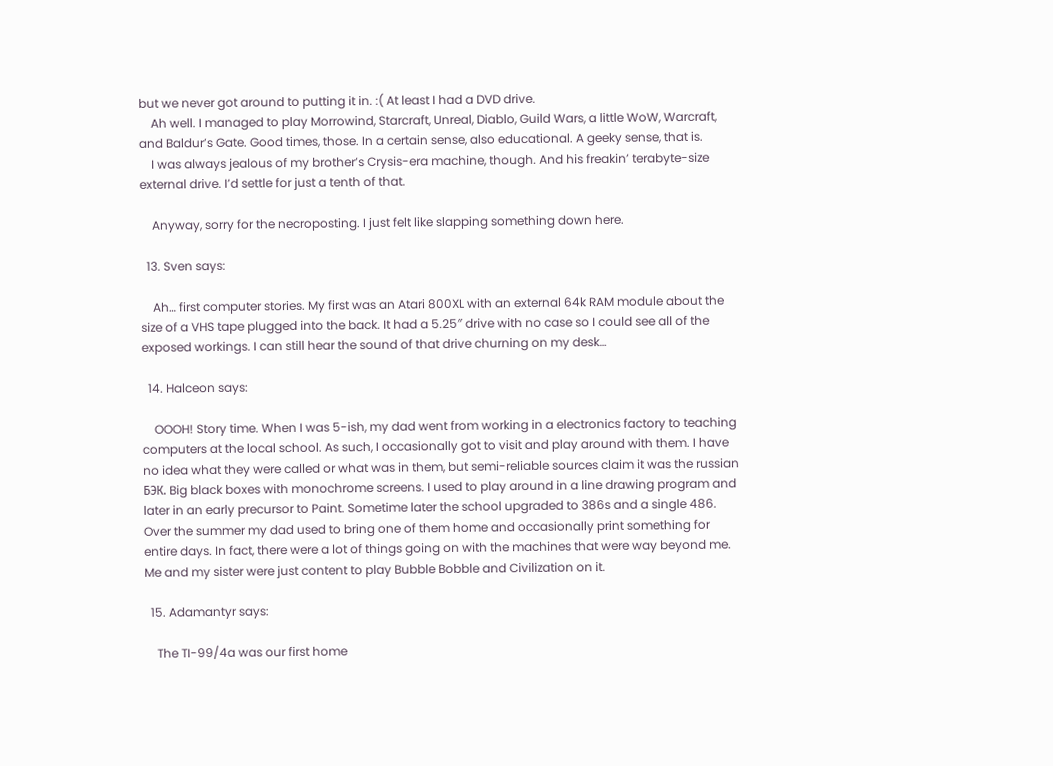but we never got around to putting it in. :( At least I had a DVD drive.
    Ah well. I managed to play Morrowind, Starcraft, Unreal, Diablo, Guild Wars, a little WoW, Warcraft, and Baldur’s Gate. Good times, those. In a certain sense, also educational. A geeky sense, that is.
    I was always jealous of my brother’s Crysis-era machine, though. And his freakin’ terabyte-size external drive. I’d settle for just a tenth of that.

    Anyway, sorry for the necroposting. I just felt like slapping something down here.

  13. Sven says:

    Ah… first computer stories. My first was an Atari 800XL with an external 64k RAM module about the size of a VHS tape plugged into the back. It had a 5.25″ drive with no case so I could see all of the exposed workings. I can still hear the sound of that drive churning on my desk…

  14. Halceon says:

    OOOH! Story time. When I was 5-ish, my dad went from working in a electronics factory to teaching computers at the local school. As such, I occasionally got to visit and play around with them. I have no idea what they were called or what was in them, but semi-reliable sources claim it was the russian БЭК. Big black boxes with monochrome screens. I used to play around in a line drawing program and later in an early precursor to Paint. Sometime later the school upgraded to 386s and a single 486. Over the summer my dad used to bring one of them home and occasionally print something for entire days. In fact, there were a lot of things going on with the machines that were way beyond me. Me and my sister were just content to play Bubble Bobble and Civilization on it.

  15. Adamantyr says:

    The TI-99/4a was our first home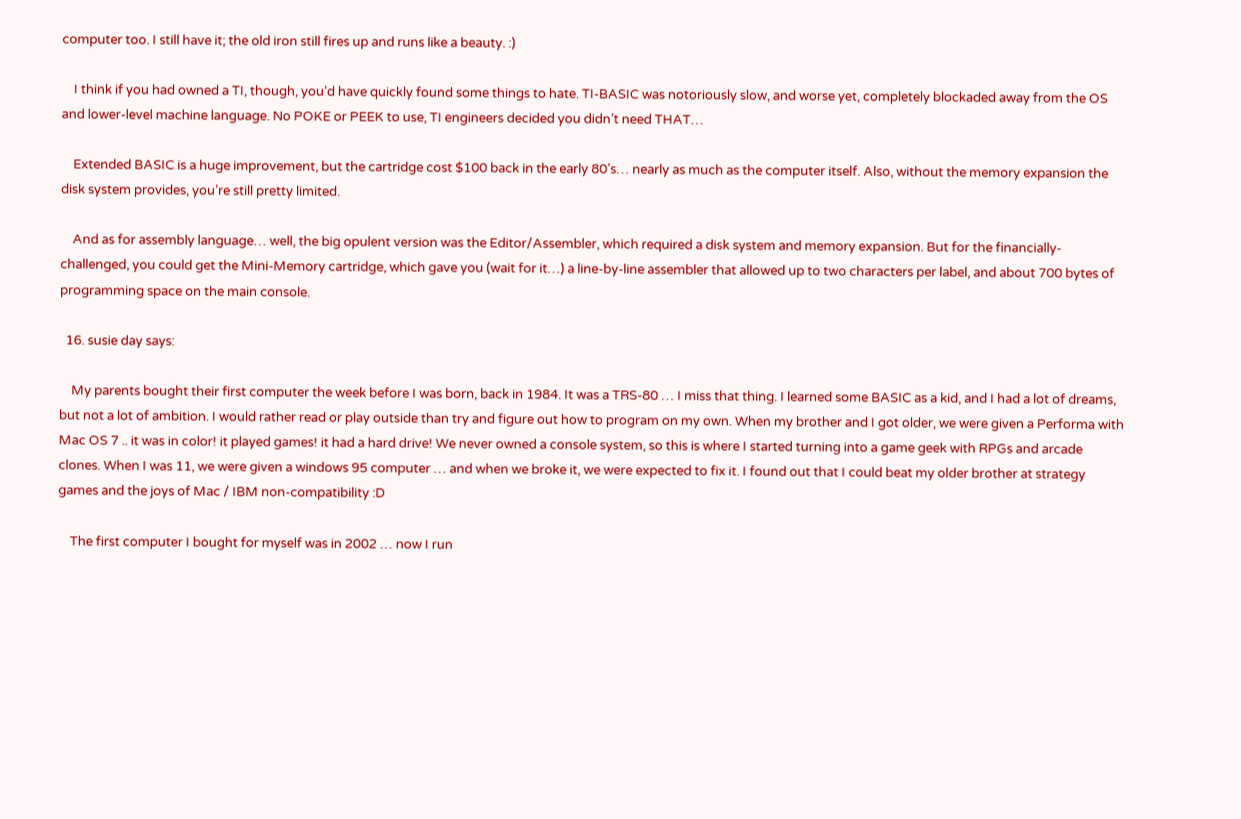computer too. I still have it; the old iron still fires up and runs like a beauty. :)

    I think if you had owned a TI, though, you’d have quickly found some things to hate. TI-BASIC was notoriously slow, and worse yet, completely blockaded away from the OS and lower-level machine language. No POKE or PEEK to use, TI engineers decided you didn’t need THAT…

    Extended BASIC is a huge improvement, but the cartridge cost $100 back in the early 80’s… nearly as much as the computer itself. Also, without the memory expansion the disk system provides, you’re still pretty limited.

    And as for assembly language… well, the big opulent version was the Editor/Assembler, which required a disk system and memory expansion. But for the financially-challenged, you could get the Mini-Memory cartridge, which gave you (wait for it…) a line-by-line assembler that allowed up to two characters per label, and about 700 bytes of programming space on the main console.

  16. susie day says:

    My parents bought their first computer the week before I was born, back in 1984. It was a TRS-80 … I miss that thing. I learned some BASIC as a kid, and I had a lot of dreams, but not a lot of ambition. I would rather read or play outside than try and figure out how to program on my own. When my brother and I got older, we were given a Performa with Mac OS 7 .. it was in color! it played games! it had a hard drive! We never owned a console system, so this is where I started turning into a game geek with RPGs and arcade clones. When I was 11, we were given a windows 95 computer … and when we broke it, we were expected to fix it. I found out that I could beat my older brother at strategy games and the joys of Mac / IBM non-compatibility :D

    The first computer I bought for myself was in 2002 … now I run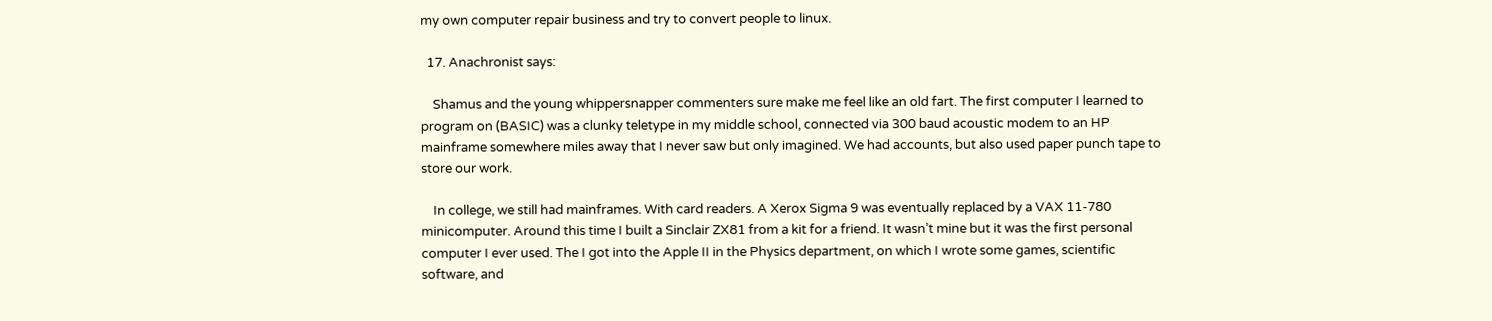my own computer repair business and try to convert people to linux.

  17. Anachronist says:

    Shamus and the young whippersnapper commenters sure make me feel like an old fart. The first computer I learned to program on (BASIC) was a clunky teletype in my middle school, connected via 300 baud acoustic modem to an HP mainframe somewhere miles away that I never saw but only imagined. We had accounts, but also used paper punch tape to store our work.

    In college, we still had mainframes. With card readers. A Xerox Sigma 9 was eventually replaced by a VAX 11-780 minicomputer. Around this time I built a Sinclair ZX81 from a kit for a friend. It wasn’t mine but it was the first personal computer I ever used. The I got into the Apple II in the Physics department, on which I wrote some games, scientific software, and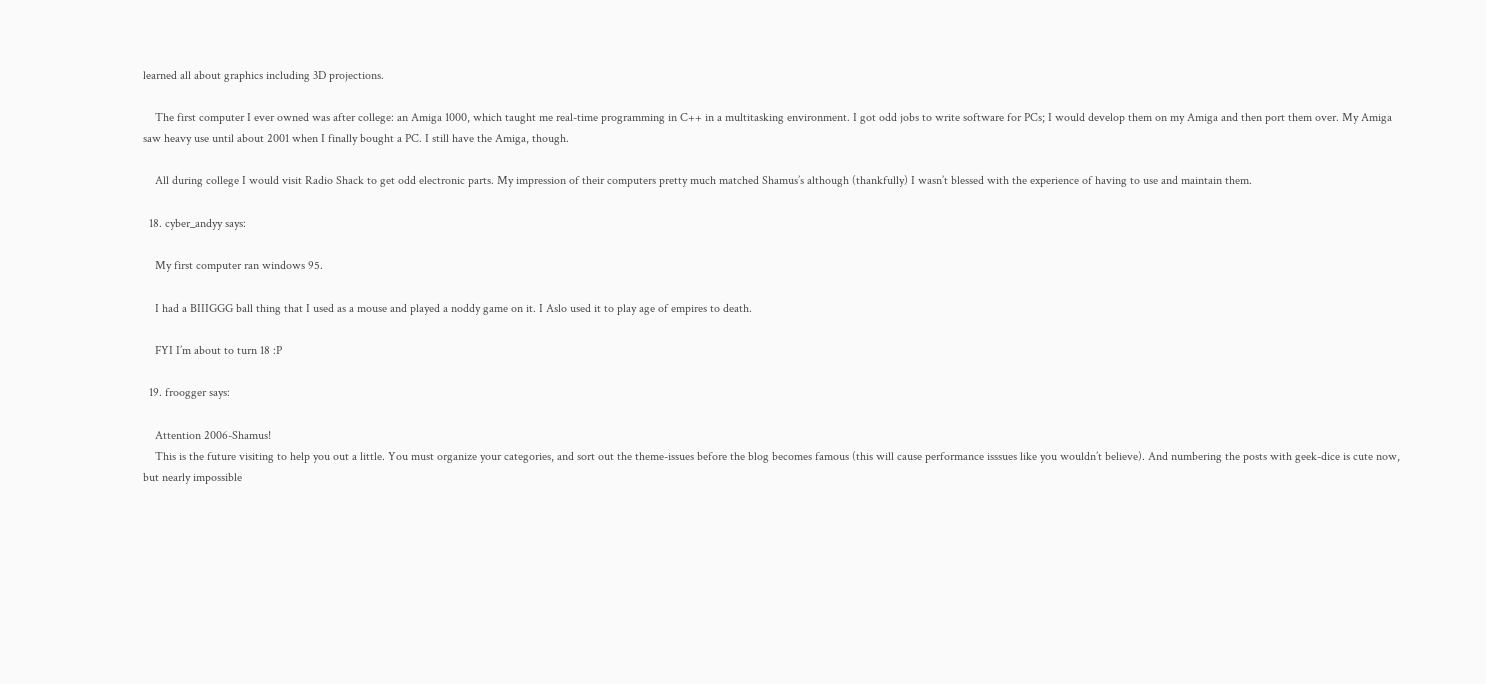learned all about graphics including 3D projections.

    The first computer I ever owned was after college: an Amiga 1000, which taught me real-time programming in C++ in a multitasking environment. I got odd jobs to write software for PCs; I would develop them on my Amiga and then port them over. My Amiga saw heavy use until about 2001 when I finally bought a PC. I still have the Amiga, though.

    All during college I would visit Radio Shack to get odd electronic parts. My impression of their computers pretty much matched Shamus’s although (thankfully) I wasn’t blessed with the experience of having to use and maintain them.

  18. cyber_andyy says:

    My first computer ran windows 95.

    I had a BIIIGGG ball thing that I used as a mouse and played a noddy game on it. I Aslo used it to play age of empires to death.

    FYI I’m about to turn 18 :P

  19. froogger says:

    Attention 2006-Shamus!
    This is the future visiting to help you out a little. You must organize your categories, and sort out the theme-issues before the blog becomes famous (this will cause performance isssues like you wouldn’t believe). And numbering the posts with geek-dice is cute now, but nearly impossible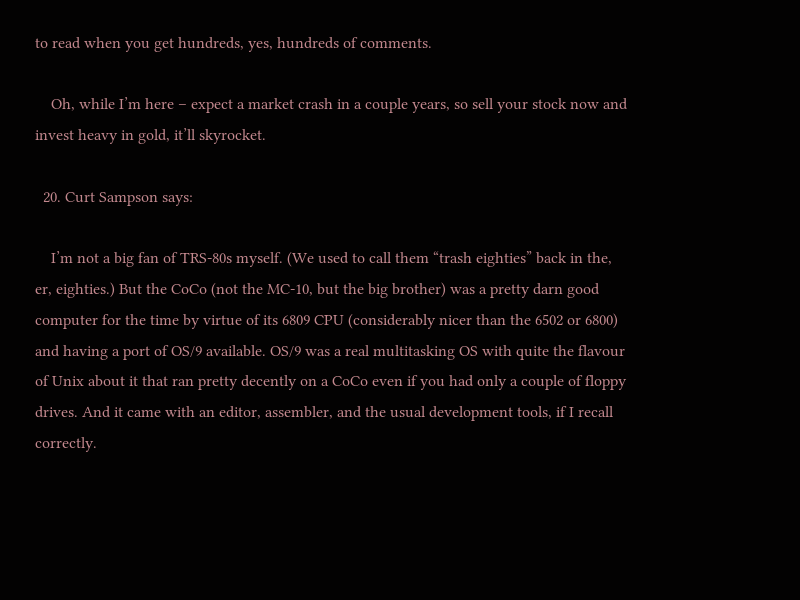to read when you get hundreds, yes, hundreds of comments.

    Oh, while I’m here – expect a market crash in a couple years, so sell your stock now and invest heavy in gold, it’ll skyrocket.

  20. Curt Sampson says:

    I’m not a big fan of TRS-80s myself. (We used to call them “trash eighties” back in the, er, eighties.) But the CoCo (not the MC-10, but the big brother) was a pretty darn good computer for the time by virtue of its 6809 CPU (considerably nicer than the 6502 or 6800) and having a port of OS/9 available. OS/9 was a real multitasking OS with quite the flavour of Unix about it that ran pretty decently on a CoCo even if you had only a couple of floppy drives. And it came with an editor, assembler, and the usual development tools, if I recall correctly.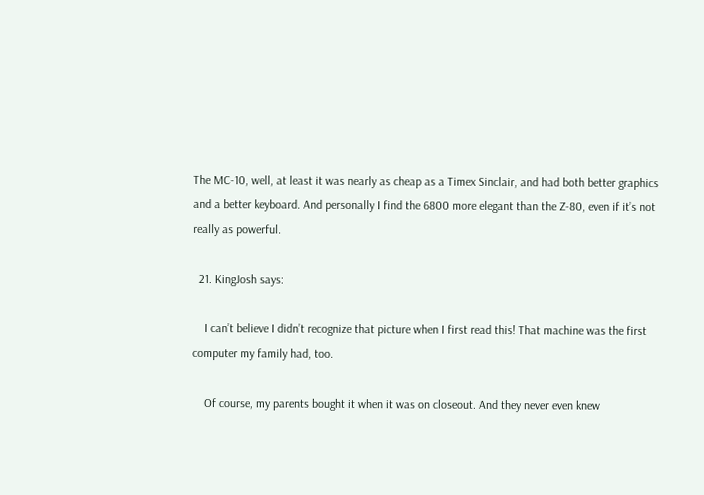The MC-10, well, at least it was nearly as cheap as a Timex Sinclair, and had both better graphics and a better keyboard. And personally I find the 6800 more elegant than the Z-80, even if it’s not really as powerful.

  21. KingJosh says:

    I can’t believe I didn’t recognize that picture when I first read this! That machine was the first computer my family had, too.

    Of course, my parents bought it when it was on closeout. And they never even knew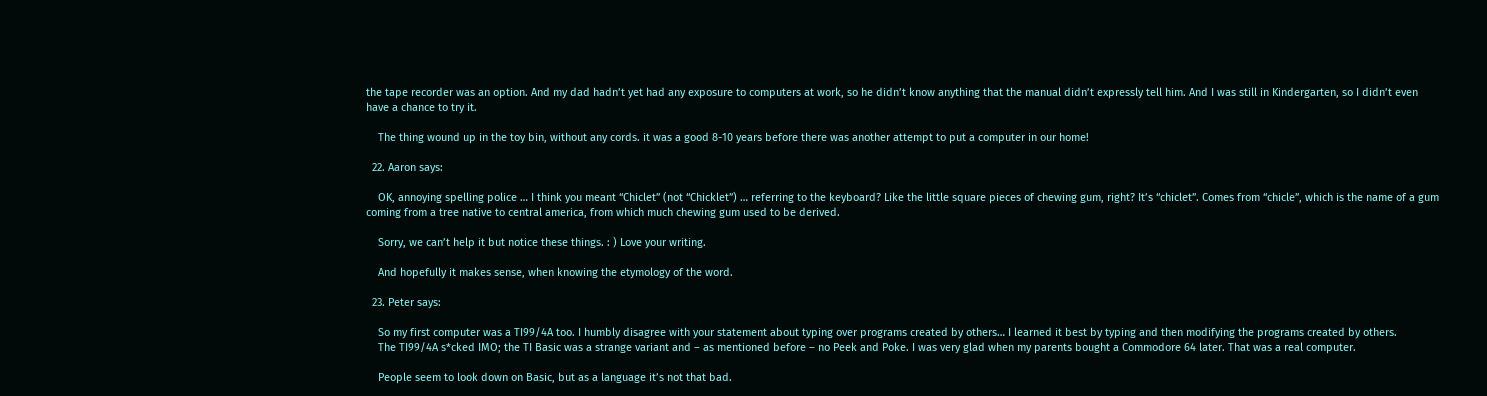the tape recorder was an option. And my dad hadn’t yet had any exposure to computers at work, so he didn’t know anything that the manual didn’t expressly tell him. And I was still in Kindergarten, so I didn’t even have a chance to try it.

    The thing wound up in the toy bin, without any cords. it was a good 8-10 years before there was another attempt to put a computer in our home!

  22. Aaron says:

    OK, annoying spelling police … I think you meant “Chiclet” (not “Chicklet”) … referring to the keyboard? Like the little square pieces of chewing gum, right? It’s “chiclet”. Comes from “chicle”, which is the name of a gum coming from a tree native to central america, from which much chewing gum used to be derived.

    Sorry, we can’t help it but notice these things. : ) Love your writing.

    And hopefully it makes sense, when knowing the etymology of the word.

  23. Peter says:

    So my first computer was a TI99/4A too. I humbly disagree with your statement about typing over programs created by others… I learned it best by typing and then modifying the programs created by others.
    The TI99/4A s*cked IMO; the TI Basic was a strange variant and – as mentioned before – no Peek and Poke. I was very glad when my parents bought a Commodore 64 later. That was a real computer.

    People seem to look down on Basic, but as a language it’s not that bad.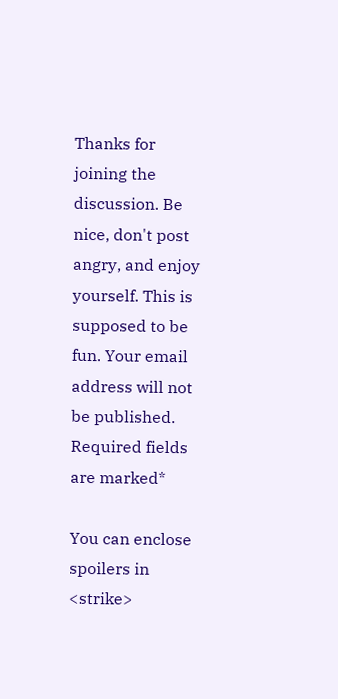Thanks for joining the discussion. Be nice, don't post angry, and enjoy yourself. This is supposed to be fun. Your email address will not be published. Required fields are marked*

You can enclose spoilers in <strike>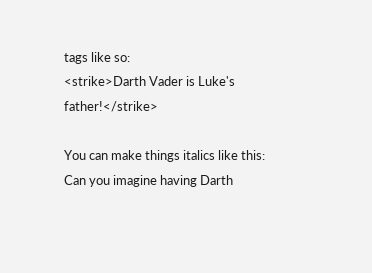tags like so:
<strike>Darth Vader is Luke's father!</strike>

You can make things italics like this:
Can you imagine having Darth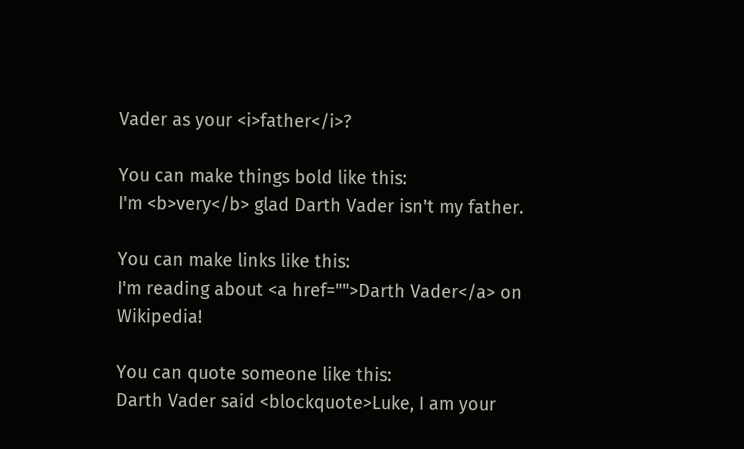Vader as your <i>father</i>?

You can make things bold like this:
I'm <b>very</b> glad Darth Vader isn't my father.

You can make links like this:
I'm reading about <a href="">Darth Vader</a> on Wikipedia!

You can quote someone like this:
Darth Vader said <blockquote>Luke, I am your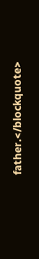father.</blockquote>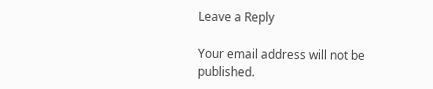Leave a Reply

Your email address will not be published.